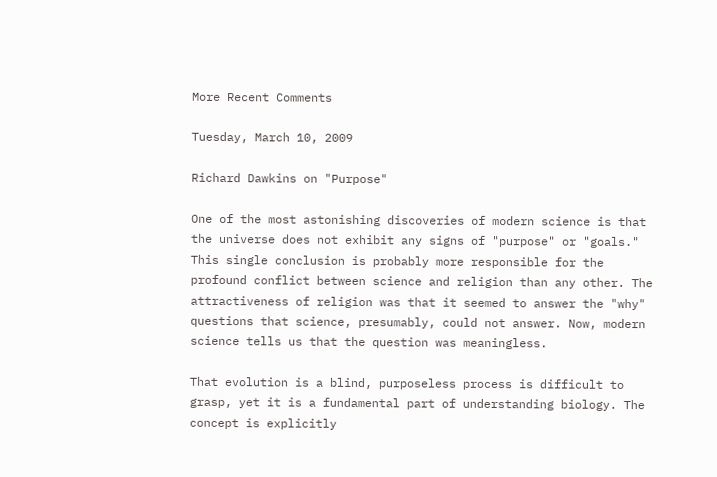More Recent Comments

Tuesday, March 10, 2009

Richard Dawkins on "Purpose"

One of the most astonishing discoveries of modern science is that the universe does not exhibit any signs of "purpose" or "goals." This single conclusion is probably more responsible for the profound conflict between science and religion than any other. The attractiveness of religion was that it seemed to answer the "why" questions that science, presumably, could not answer. Now, modern science tells us that the question was meaningless.

That evolution is a blind, purposeless process is difficult to grasp, yet it is a fundamental part of understanding biology. The concept is explicitly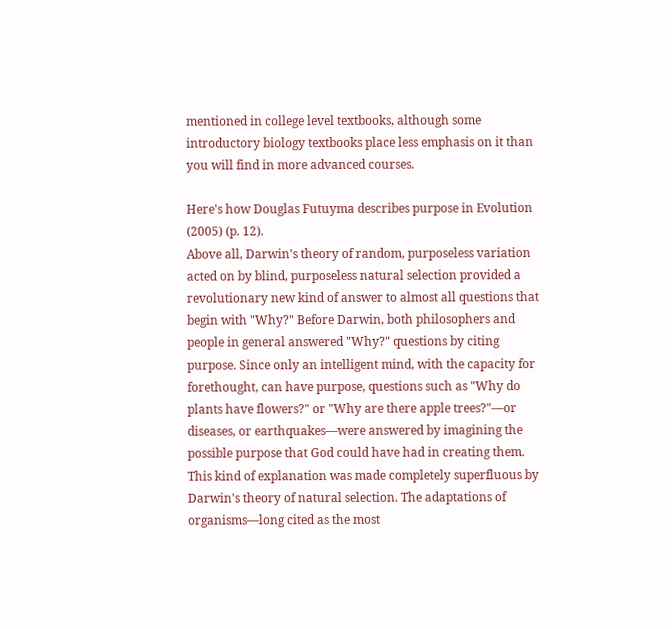mentioned in college level textbooks, although some introductory biology textbooks place less emphasis on it than you will find in more advanced courses.

Here's how Douglas Futuyma describes purpose in Evolution (2005) (p. 12).
Above all, Darwin's theory of random, purposeless variation acted on by blind, purposeless natural selection provided a revolutionary new kind of answer to almost all questions that begin with "Why?" Before Darwin, both philosophers and people in general answered "Why?" questions by citing purpose. Since only an intelligent mind, with the capacity for forethought, can have purpose, questions such as "Why do plants have flowers?" or "Why are there apple trees?"—or diseases, or earthquakes—were answered by imagining the possible purpose that God could have had in creating them. This kind of explanation was made completely superfluous by Darwin's theory of natural selection. The adaptations of organisms—long cited as the most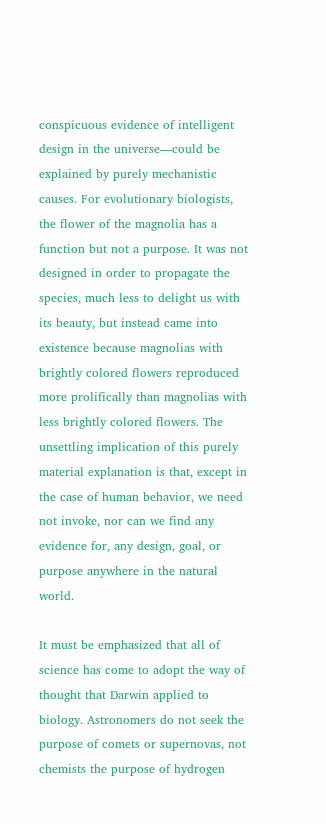conspicuous evidence of intelligent design in the universe—could be explained by purely mechanistic causes. For evolutionary biologists, the flower of the magnolia has a function but not a purpose. It was not designed in order to propagate the species, much less to delight us with its beauty, but instead came into existence because magnolias with brightly colored flowers reproduced more prolifically than magnolias with less brightly colored flowers. The unsettling implication of this purely material explanation is that, except in the case of human behavior, we need not invoke, nor can we find any evidence for, any design, goal, or purpose anywhere in the natural world.

It must be emphasized that all of science has come to adopt the way of thought that Darwin applied to biology. Astronomers do not seek the purpose of comets or supernovas, not chemists the purpose of hydrogen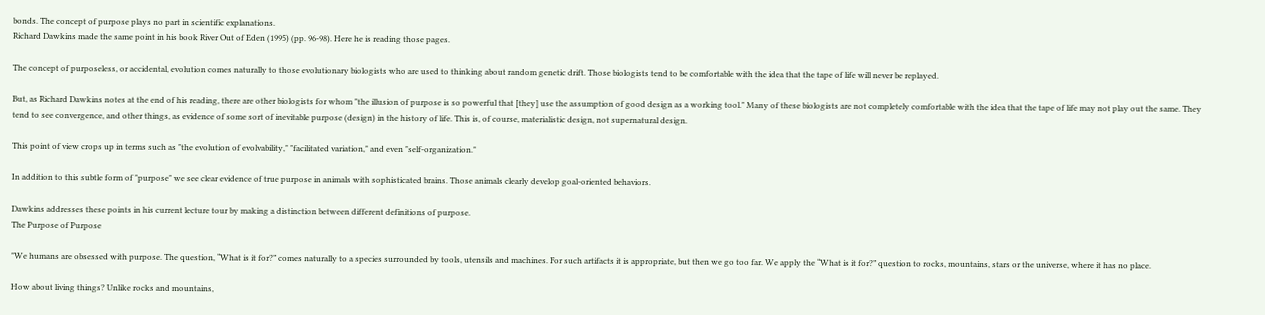bonds. The concept of purpose plays no part in scientific explanations.
Richard Dawkins made the same point in his book River Out of Eden (1995) (pp. 96-98). Here he is reading those pages.

The concept of purposeless, or accidental, evolution comes naturally to those evolutionary biologists who are used to thinking about random genetic drift. Those biologists tend to be comfortable with the idea that the tape of life will never be replayed.

But, as Richard Dawkins notes at the end of his reading, there are other biologists for whom "the illusion of purpose is so powerful that [they] use the assumption of good design as a working tool." Many of these biologists are not completely comfortable with the idea that the tape of life may not play out the same. They tend to see convergence, and other things, as evidence of some sort of inevitable purpose (design) in the history of life. This is, of course, materialistic design, not supernatural design.

This point of view crops up in terms such as "the evolution of evolvability," "facilitated variation," and even "self-organization."

In addition to this subtle form of "purpose" we see clear evidence of true purpose in animals with sophisticated brains. Those animals clearly develop goal-oriented behaviors.

Dawkins addresses these points in his current lecture tour by making a distinction between different definitions of purpose.
The Purpose of Purpose

"We humans are obsessed with purpose. The question, “What is it for?” comes naturally to a species surrounded by tools, utensils and machines. For such artifacts it is appropriate, but then we go too far. We apply the “What is it for?” question to rocks, mountains, stars or the universe, where it has no place.

How about living things? Unlike rocks and mountains,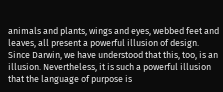animals and plants, wings and eyes, webbed feet and leaves, all present a powerful illusion of design. Since Darwin, we have understood that this, too, is an illusion. Nevertheless, it is such a powerful illusion that the language of purpose is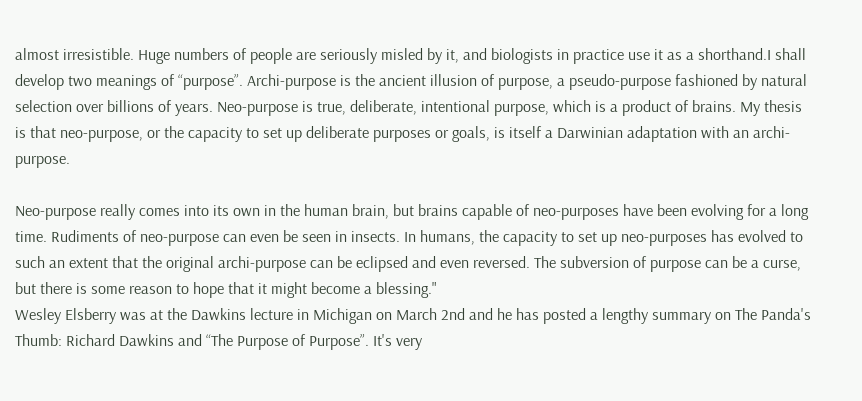almost irresistible. Huge numbers of people are seriously misled by it, and biologists in practice use it as a shorthand.I shall develop two meanings of “purpose”. Archi-purpose is the ancient illusion of purpose, a pseudo-purpose fashioned by natural selection over billions of years. Neo-purpose is true, deliberate, intentional purpose, which is a product of brains. My thesis is that neo-purpose, or the capacity to set up deliberate purposes or goals, is itself a Darwinian adaptation with an archi-purpose.

Neo-purpose really comes into its own in the human brain, but brains capable of neo-purposes have been evolving for a long time. Rudiments of neo-purpose can even be seen in insects. In humans, the capacity to set up neo-purposes has evolved to such an extent that the original archi-purpose can be eclipsed and even reversed. The subversion of purpose can be a curse, but there is some reason to hope that it might become a blessing."
Wesley Elsberry was at the Dawkins lecture in Michigan on March 2nd and he has posted a lengthy summary on The Panda's Thumb: Richard Dawkins and “The Purpose of Purpose”. It's very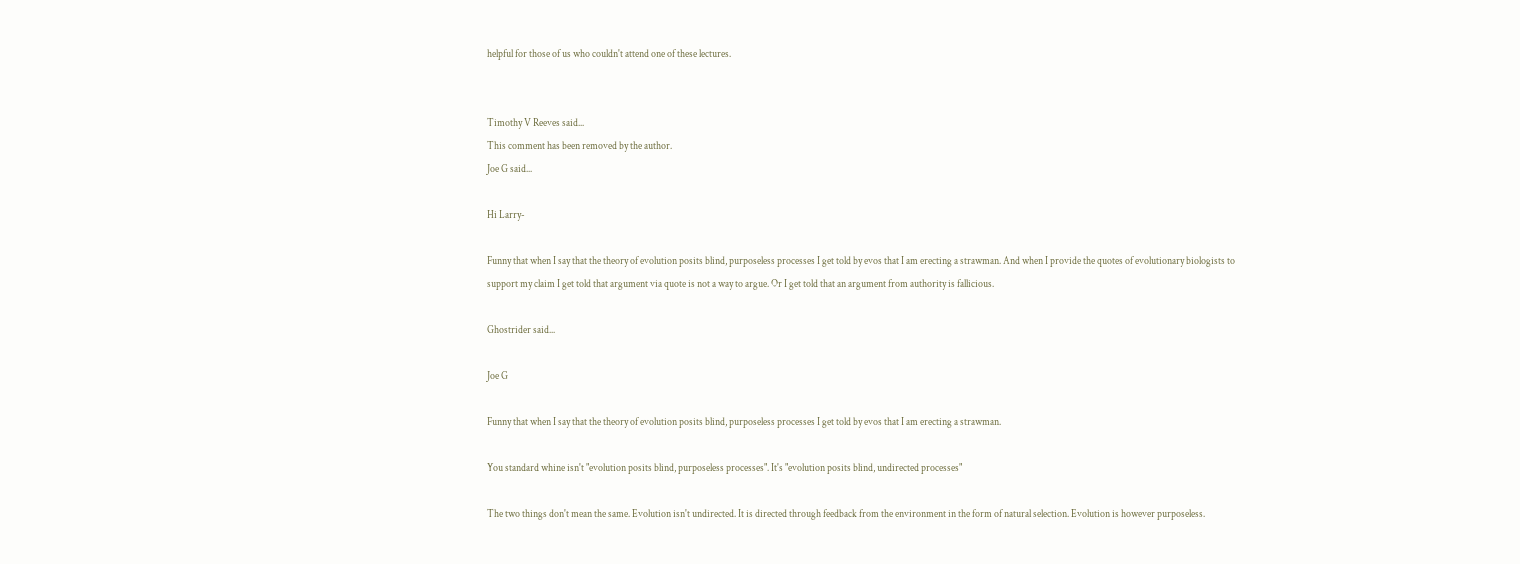helpful for those of us who couldn't attend one of these lectures.


Timothy V Reeves said...
This comment has been removed by the author.
Joe G said...

Hi Larry-

Funny that when I say that the theory of evolution posits blind, purposeless processes I get told by evos that I am erecting a strawman. And when I provide the quotes of evolutionary biologists to support my claim I get told that argument via quote is not a way to argue. Or I get told that an argument from authority is fallicious.

Ghostrider said...

Joe G

Funny that when I say that the theory of evolution posits blind, purposeless processes I get told by evos that I am erecting a strawman.

You standard whine isn't "evolution posits blind, purposeless processes". It's "evolution posits blind, undirected processes"

The two things don't mean the same. Evolution isn't undirected. It is directed through feedback from the environment in the form of natural selection. Evolution is however purposeless.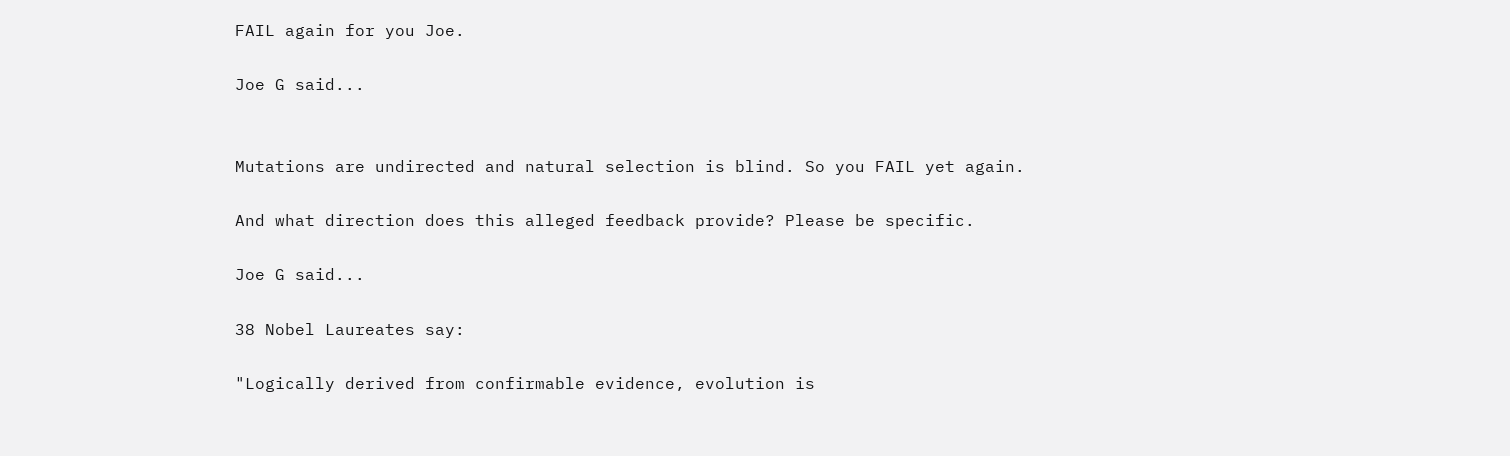FAIL again for you Joe.

Joe G said...


Mutations are undirected and natural selection is blind. So you FAIL yet again.

And what direction does this alleged feedback provide? Please be specific.

Joe G said...

38 Nobel Laureates say:

"Logically derived from confirmable evidence, evolution is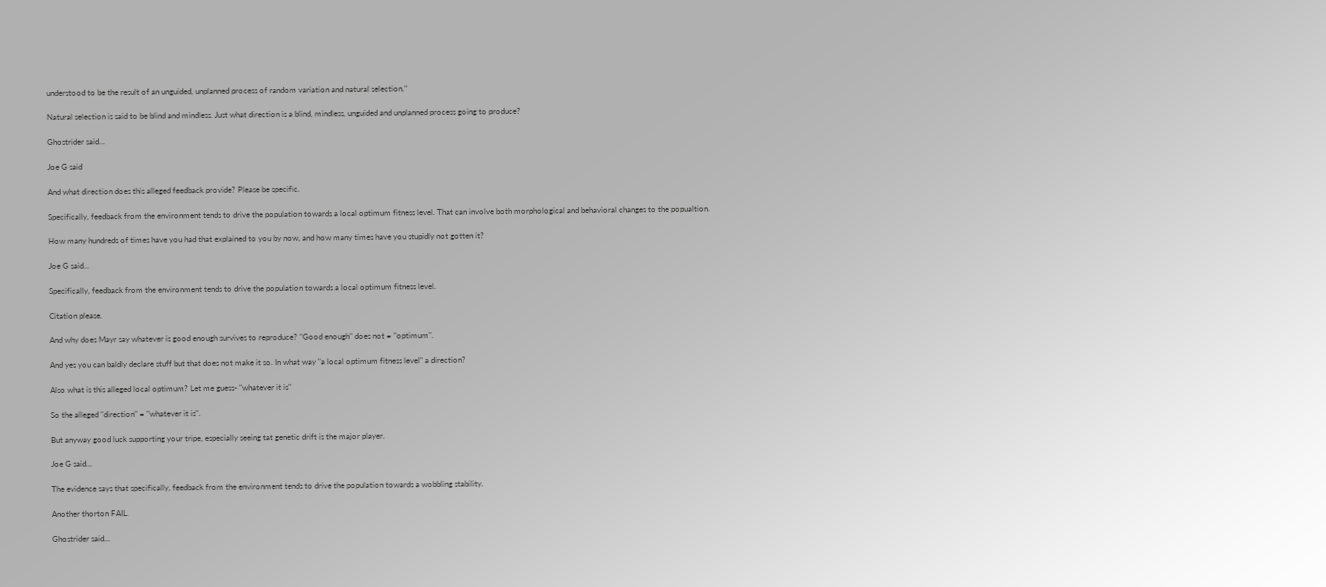understood to be the result of an unguided, unplanned process of random variation and natural selection."

Natural selection is said to be blind and mindless. Just what direction is a blind, mindless, unguided and unplanned process going to produce?

Ghostrider said...

Joe G said

And what direction does this alleged feedback provide? Please be specific.

Specifically, feedback from the environment tends to drive the population towards a local optimum fitness level. That can involve both morphological and behavioral changes to the popualtion.

How many hundreds of times have you had that explained to you by now, and how many times have you stupidly not gotten it?

Joe G said...

Specifically, feedback from the environment tends to drive the population towards a local optimum fitness level.

Citation please.

And why does Mayr say whatever is good enough survives to reproduce? "Good enough" does not = "optimum".

And yes you can baldly declare stuff but that does not make it so. In what way "a local optimum fitness level" a direction?

Also what is this alleged local optimum? Let me guess- "whatever it is"

So the alleged "direction" = "whatever it is".

But anyway good luck supporting your tripe, especially seeing tat genetic drift is the major player.

Joe G said...

The evidence says that specifically, feedback from the environment tends to drive the population towards a wobbling stability.

Another thorton FAIL.

Ghostrider said...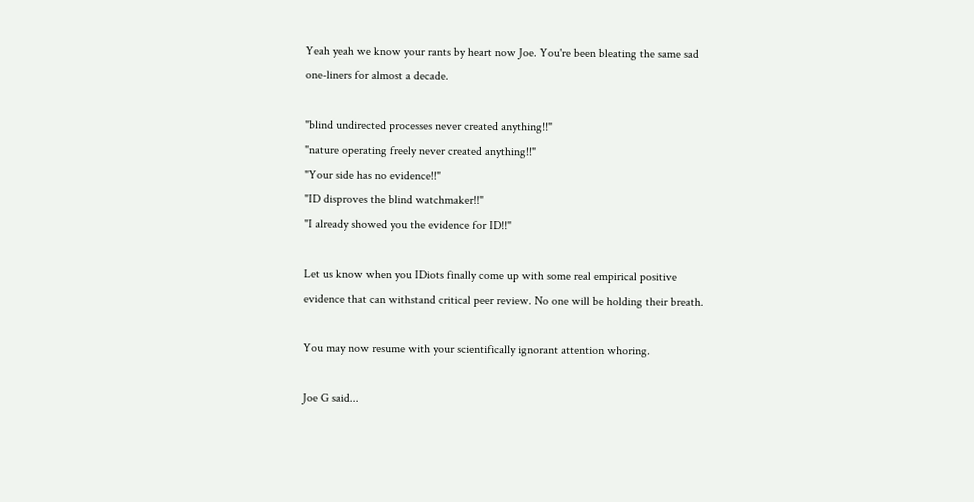Yeah yeah we know your rants by heart now Joe. You're been bleating the same sad one-liners for almost a decade.

"blind undirected processes never created anything!!"
"nature operating freely never created anything!!"
"Your side has no evidence!!"
"ID disproves the blind watchmaker!!"
"I already showed you the evidence for ID!!"

Let us know when you IDiots finally come up with some real empirical positive evidence that can withstand critical peer review. No one will be holding their breath.

You may now resume with your scientifically ignorant attention whoring.

Joe G said...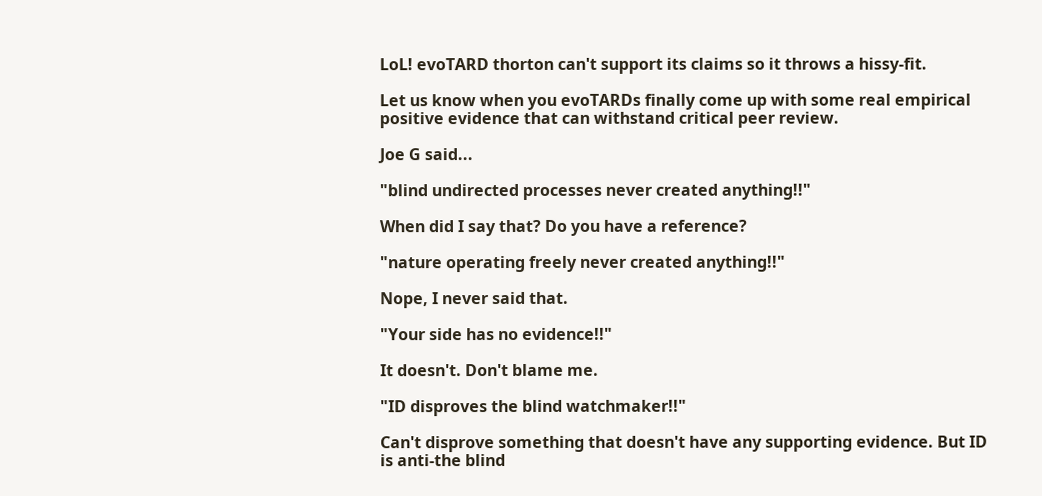LoL! evoTARD thorton can't support its claims so it throws a hissy-fit.

Let us know when you evoTARDs finally come up with some real empirical positive evidence that can withstand critical peer review.

Joe G said...

"blind undirected processes never created anything!!"

When did I say that? Do you have a reference?

"nature operating freely never created anything!!"

Nope, I never said that.

"Your side has no evidence!!"

It doesn't. Don't blame me.

"ID disproves the blind watchmaker!!"

Can't disprove something that doesn't have any supporting evidence. But ID is anti-the blind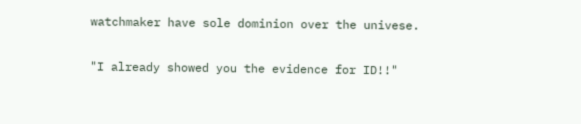watchmaker have sole dominion over the univese.

"I already showed you the evidence for ID!!"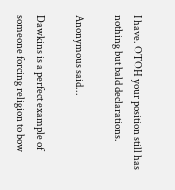I have. OTOH your position still has nothing but bald declarations.

Anonymous said...

Dawkins is a perfect example of someone forcing religion to bow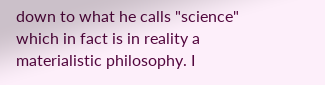down to what he calls "science" which in fact is in reality a materialistic philosophy. I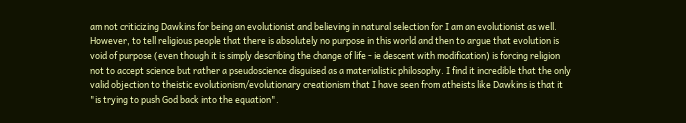am not criticizing Dawkins for being an evolutionist and believing in natural selection for I am an evolutionist as well. However, to tell religious people that there is absolutely no purpose in this world and then to argue that evolution is void of purpose (even though it is simply describing the change of life - ie descent with modification) is forcing religion not to accept science but rather a pseudoscience disguised as a materialistic philosophy. I find it incredible that the only valid objection to theistic evolutionism/evolutionary creationism that I have seen from atheists like Dawkins is that it "is trying to push God back into the equation".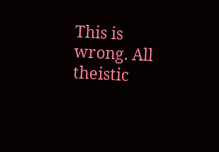This is wrong. All theistic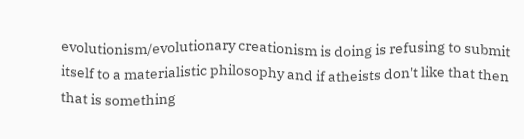evolutionism/evolutionary creationism is doing is refusing to submit itself to a materialistic philosophy and if atheists don't like that then that is something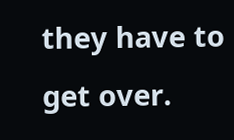they have to get over.